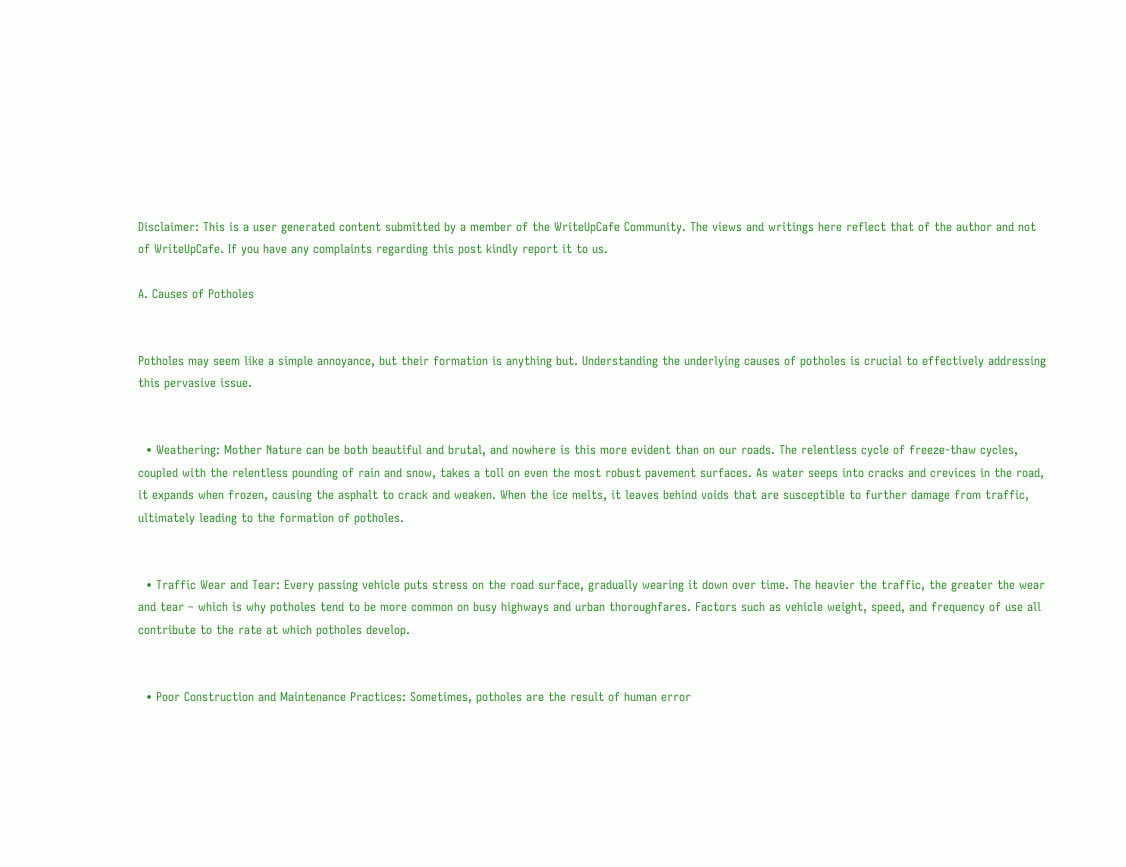Disclaimer: This is a user generated content submitted by a member of the WriteUpCafe Community. The views and writings here reflect that of the author and not of WriteUpCafe. If you have any complaints regarding this post kindly report it to us.

A. Causes of Potholes


Potholes may seem like a simple annoyance, but their formation is anything but. Understanding the underlying causes of potholes is crucial to effectively addressing this pervasive issue.


  • Weathering: Mother Nature can be both beautiful and brutal, and nowhere is this more evident than on our roads. The relentless cycle of freeze-thaw cycles, coupled with the relentless pounding of rain and snow, takes a toll on even the most robust pavement surfaces. As water seeps into cracks and crevices in the road, it expands when frozen, causing the asphalt to crack and weaken. When the ice melts, it leaves behind voids that are susceptible to further damage from traffic, ultimately leading to the formation of potholes.


  • Traffic Wear and Tear: Every passing vehicle puts stress on the road surface, gradually wearing it down over time. The heavier the traffic, the greater the wear and tear – which is why potholes tend to be more common on busy highways and urban thoroughfares. Factors such as vehicle weight, speed, and frequency of use all contribute to the rate at which potholes develop.


  • Poor Construction and Maintenance Practices: Sometimes, potholes are the result of human error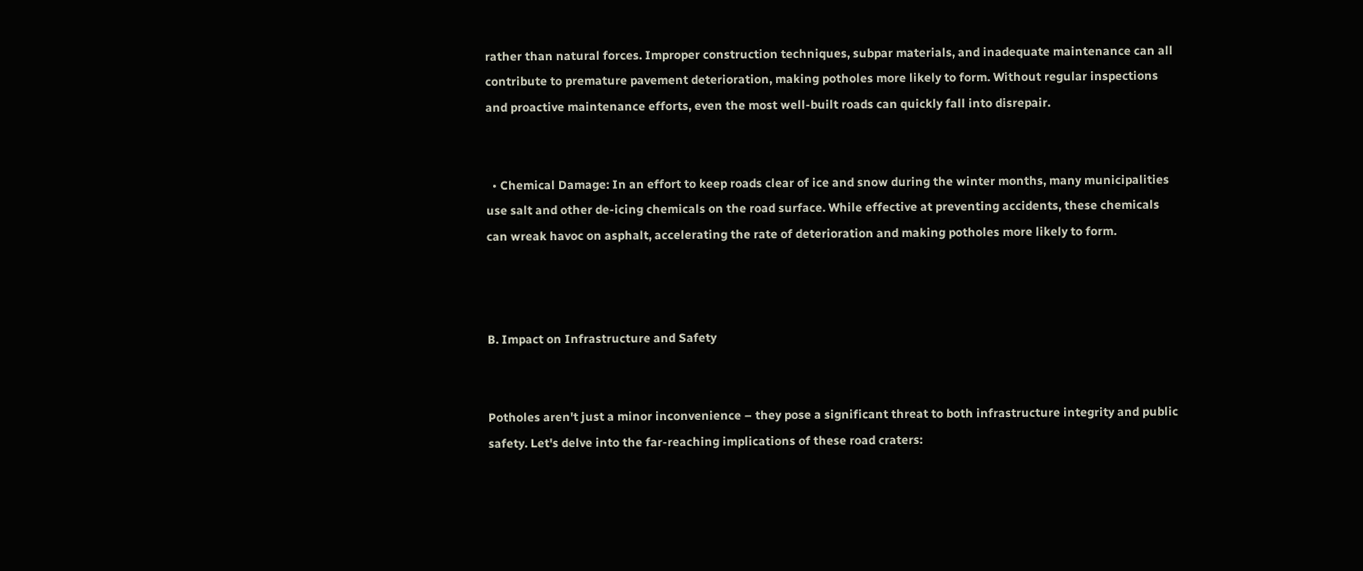rather than natural forces. Improper construction techniques, subpar materials, and inadequate maintenance can all contribute to premature pavement deterioration, making potholes more likely to form. Without regular inspections and proactive maintenance efforts, even the most well-built roads can quickly fall into disrepair.


  • Chemical Damage: In an effort to keep roads clear of ice and snow during the winter months, many municipalities use salt and other de-icing chemicals on the road surface. While effective at preventing accidents, these chemicals can wreak havoc on asphalt, accelerating the rate of deterioration and making potholes more likely to form.



B. Impact on Infrastructure and Safety


Potholes aren't just a minor inconvenience – they pose a significant threat to both infrastructure integrity and public safety. Let's delve into the far-reaching implications of these road craters: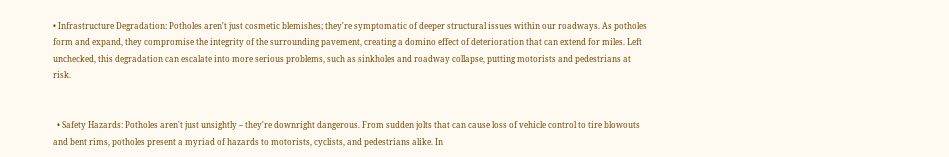• Infrastructure Degradation: Potholes aren't just cosmetic blemishes; they're symptomatic of deeper structural issues within our roadways. As potholes form and expand, they compromise the integrity of the surrounding pavement, creating a domino effect of deterioration that can extend for miles. Left unchecked, this degradation can escalate into more serious problems, such as sinkholes and roadway collapse, putting motorists and pedestrians at risk.


  • Safety Hazards: Potholes aren't just unsightly – they're downright dangerous. From sudden jolts that can cause loss of vehicle control to tire blowouts and bent rims, potholes present a myriad of hazards to motorists, cyclists, and pedestrians alike. In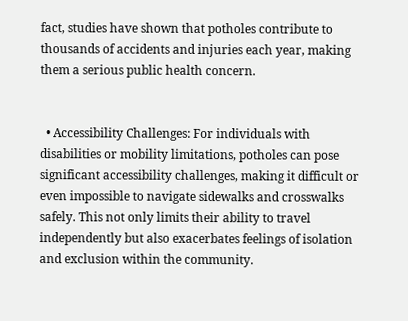fact, studies have shown that potholes contribute to thousands of accidents and injuries each year, making them a serious public health concern.


  • Accessibility Challenges: For individuals with disabilities or mobility limitations, potholes can pose significant accessibility challenges, making it difficult or even impossible to navigate sidewalks and crosswalks safely. This not only limits their ability to travel independently but also exacerbates feelings of isolation and exclusion within the community.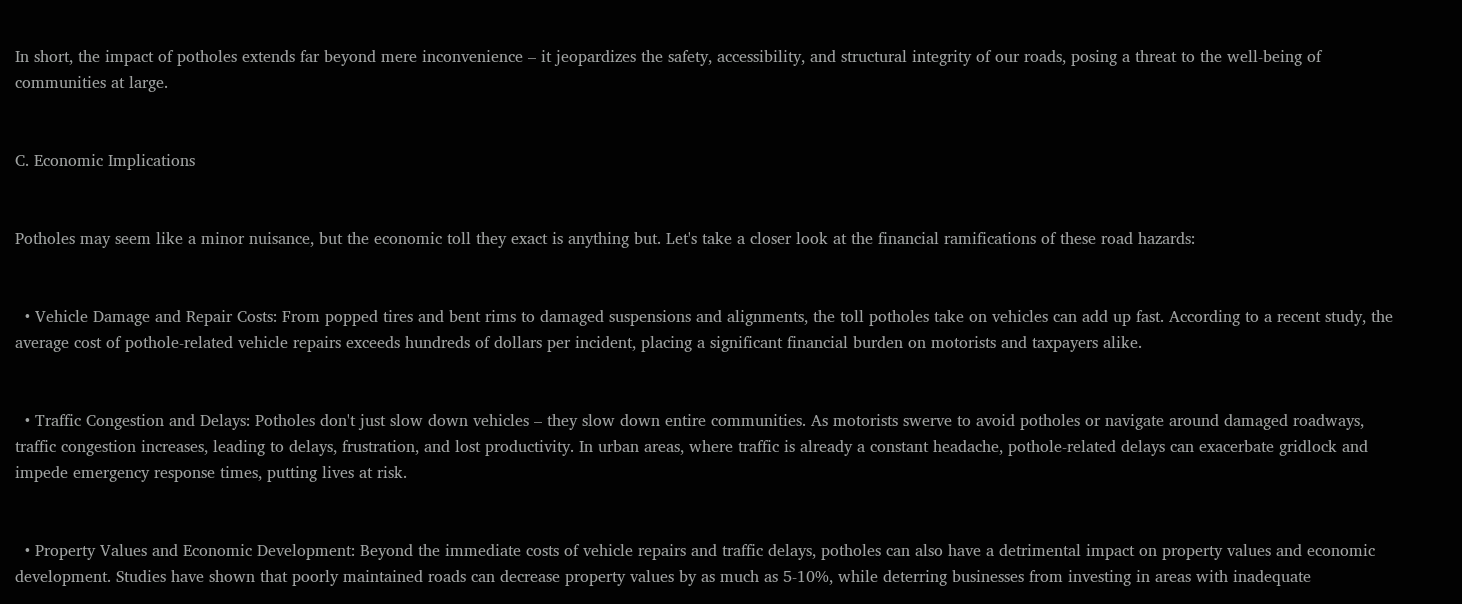In short, the impact of potholes extends far beyond mere inconvenience – it jeopardizes the safety, accessibility, and structural integrity of our roads, posing a threat to the well-being of communities at large.


C. Economic Implications


Potholes may seem like a minor nuisance, but the economic toll they exact is anything but. Let's take a closer look at the financial ramifications of these road hazards:


  • Vehicle Damage and Repair Costs: From popped tires and bent rims to damaged suspensions and alignments, the toll potholes take on vehicles can add up fast. According to a recent study, the average cost of pothole-related vehicle repairs exceeds hundreds of dollars per incident, placing a significant financial burden on motorists and taxpayers alike.


  • Traffic Congestion and Delays: Potholes don't just slow down vehicles – they slow down entire communities. As motorists swerve to avoid potholes or navigate around damaged roadways, traffic congestion increases, leading to delays, frustration, and lost productivity. In urban areas, where traffic is already a constant headache, pothole-related delays can exacerbate gridlock and impede emergency response times, putting lives at risk.


  • Property Values and Economic Development: Beyond the immediate costs of vehicle repairs and traffic delays, potholes can also have a detrimental impact on property values and economic development. Studies have shown that poorly maintained roads can decrease property values by as much as 5-10%, while deterring businesses from investing in areas with inadequate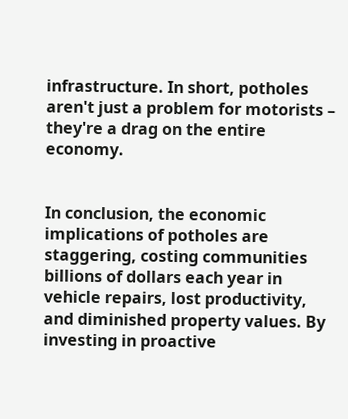infrastructure. In short, potholes aren't just a problem for motorists – they're a drag on the entire economy.


In conclusion, the economic implications of potholes are staggering, costing communities billions of dollars each year in vehicle repairs, lost productivity, and diminished property values. By investing in proactive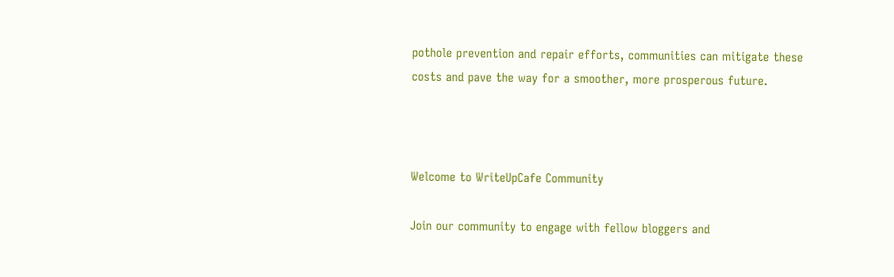pothole prevention and repair efforts, communities can mitigate these costs and pave the way for a smoother, more prosperous future.



Welcome to WriteUpCafe Community

Join our community to engage with fellow bloggers and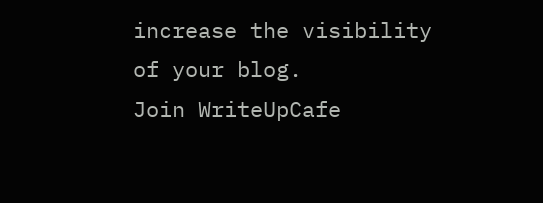increase the visibility of your blog.
Join WriteUpCafe